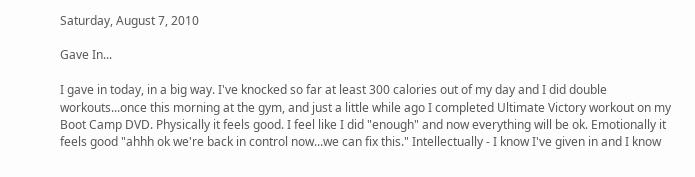Saturday, August 7, 2010

Gave In...

I gave in today, in a big way. I've knocked so far at least 300 calories out of my day and I did double workouts...once this morning at the gym, and just a little while ago I completed Ultimate Victory workout on my Boot Camp DVD. Physically it feels good. I feel like I did "enough" and now everything will be ok. Emotionally it feels good "ahhh ok we're back in control now...we can fix this." Intellectually - I know I've given in and I know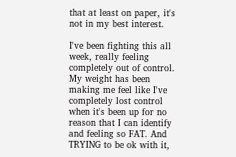that at least on paper, it's not in my best interest.

I've been fighting this all week, really feeling completely out of control. My weight has been making me feel like I've completely lost control when it's been up for no reason that I can identify and feeling so FAT. And TRYING to be ok with it,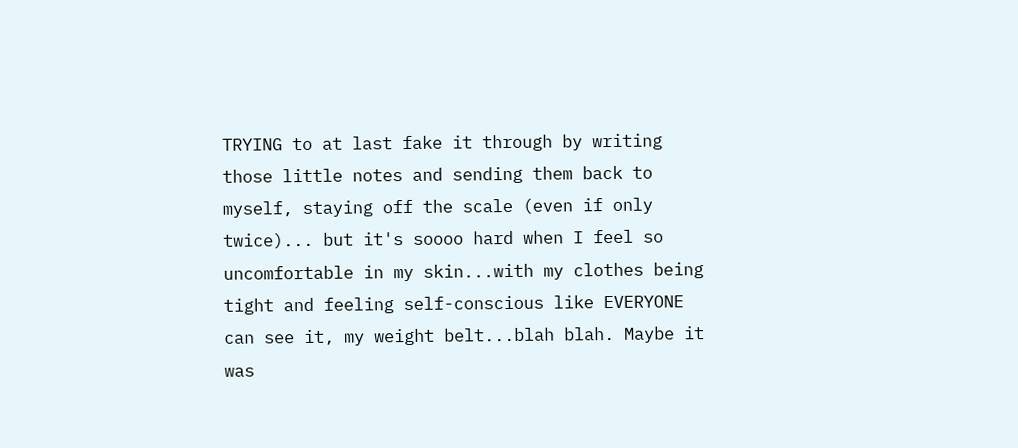TRYING to at last fake it through by writing those little notes and sending them back to myself, staying off the scale (even if only twice)... but it's soooo hard when I feel so uncomfortable in my skin...with my clothes being tight and feeling self-conscious like EVERYONE can see it, my weight belt...blah blah. Maybe it was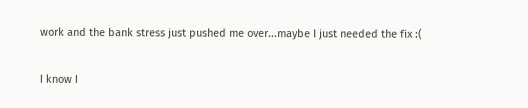work and the bank stress just pushed me over...maybe I just needed the fix :(

I know I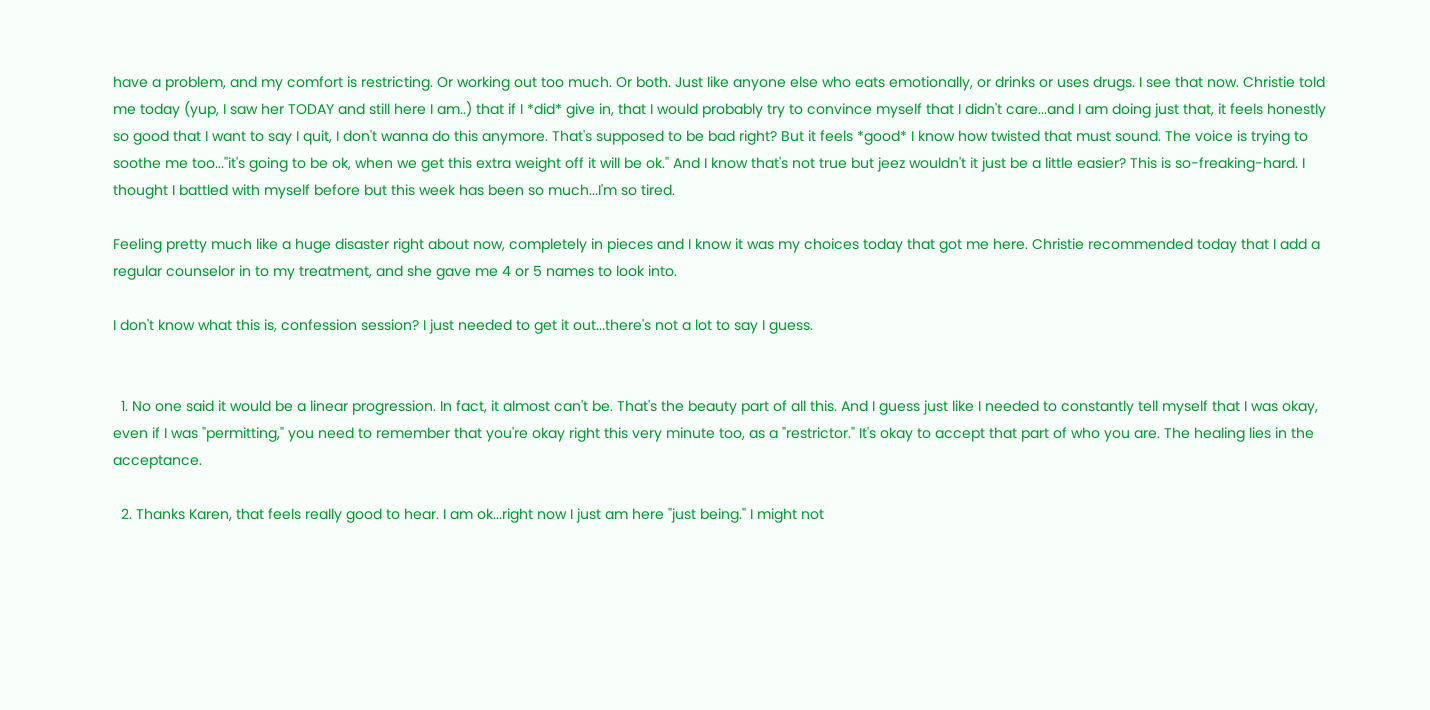have a problem, and my comfort is restricting. Or working out too much. Or both. Just like anyone else who eats emotionally, or drinks or uses drugs. I see that now. Christie told me today (yup, I saw her TODAY and still here I am..) that if I *did* give in, that I would probably try to convince myself that I didn't care...and I am doing just that, it feels honestly so good that I want to say I quit, I don't wanna do this anymore. That's supposed to be bad right? But it feels *good* I know how twisted that must sound. The voice is trying to soothe me too..."it's going to be ok, when we get this extra weight off it will be ok." And I know that's not true but jeez wouldn't it just be a little easier? This is so-freaking-hard. I thought I battled with myself before but this week has been so much...I'm so tired.

Feeling pretty much like a huge disaster right about now, completely in pieces and I know it was my choices today that got me here. Christie recommended today that I add a regular counselor in to my treatment, and she gave me 4 or 5 names to look into.

I don't know what this is, confession session? I just needed to get it out...there's not a lot to say I guess.


  1. No one said it would be a linear progression. In fact, it almost can't be. That's the beauty part of all this. And I guess just like I needed to constantly tell myself that I was okay, even if I was "permitting," you need to remember that you're okay right this very minute too, as a "restrictor." It's okay to accept that part of who you are. The healing lies in the acceptance.

  2. Thanks Karen, that feels really good to hear. I am ok...right now I just am here "just being." I might not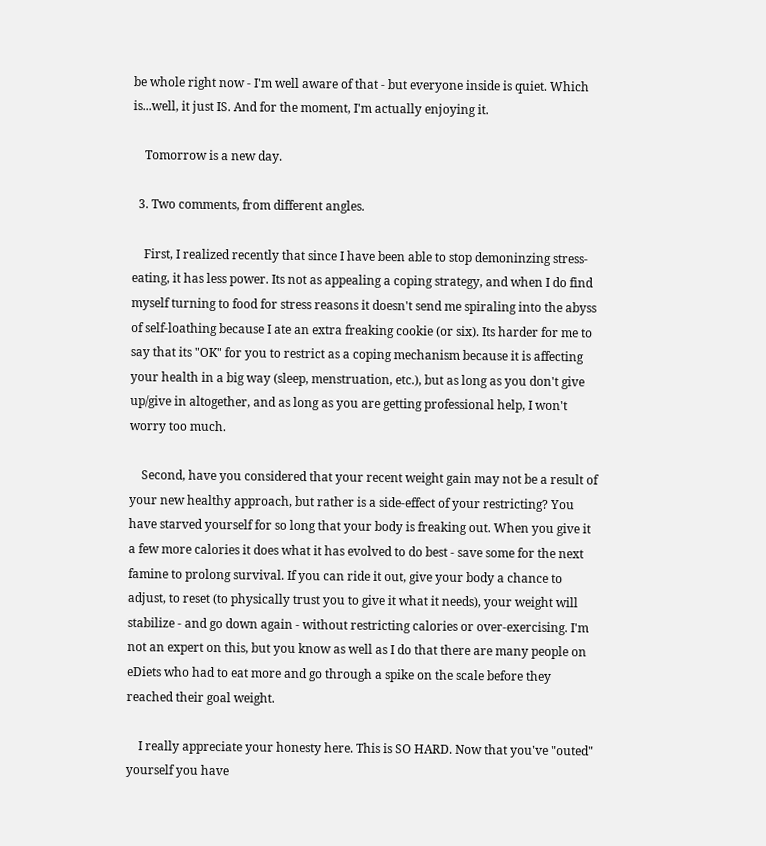be whole right now - I'm well aware of that - but everyone inside is quiet. Which is...well, it just IS. And for the moment, I'm actually enjoying it.

    Tomorrow is a new day.

  3. Two comments, from different angles.

    First, I realized recently that since I have been able to stop demoninzing stress-eating, it has less power. Its not as appealing a coping strategy, and when I do find myself turning to food for stress reasons it doesn't send me spiraling into the abyss of self-loathing because I ate an extra freaking cookie (or six). Its harder for me to say that its "OK" for you to restrict as a coping mechanism because it is affecting your health in a big way (sleep, menstruation, etc.), but as long as you don't give up/give in altogether, and as long as you are getting professional help, I won't worry too much.

    Second, have you considered that your recent weight gain may not be a result of your new healthy approach, but rather is a side-effect of your restricting? You have starved yourself for so long that your body is freaking out. When you give it a few more calories it does what it has evolved to do best - save some for the next famine to prolong survival. If you can ride it out, give your body a chance to adjust, to reset (to physically trust you to give it what it needs), your weight will stabilize - and go down again - without restricting calories or over-exercising. I'm not an expert on this, but you know as well as I do that there are many people on eDiets who had to eat more and go through a spike on the scale before they reached their goal weight.

    I really appreciate your honesty here. This is SO HARD. Now that you've "outed" yourself you have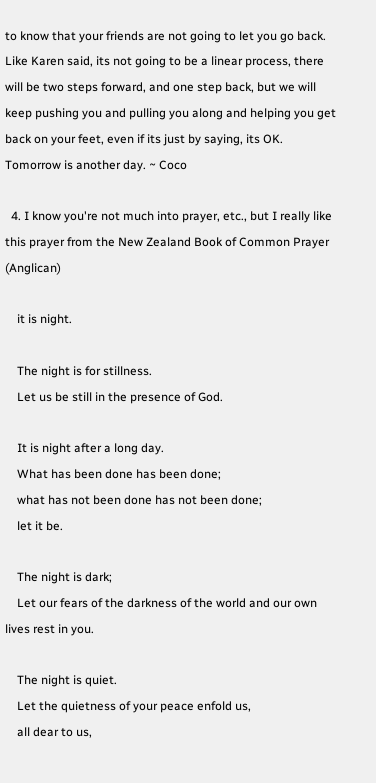to know that your friends are not going to let you go back. Like Karen said, its not going to be a linear process, there will be two steps forward, and one step back, but we will keep pushing you and pulling you along and helping you get back on your feet, even if its just by saying, its OK. Tomorrow is another day. ~ Coco

  4. I know you're not much into prayer, etc., but I really like this prayer from the New Zealand Book of Common Prayer (Anglican)

    it is night.

    The night is for stillness.
    Let us be still in the presence of God.

    It is night after a long day.
    What has been done has been done;
    what has not been done has not been done;
    let it be.

    The night is dark;
    Let our fears of the darkness of the world and our own lives rest in you.

    The night is quiet.
    Let the quietness of your peace enfold us,
    all dear to us,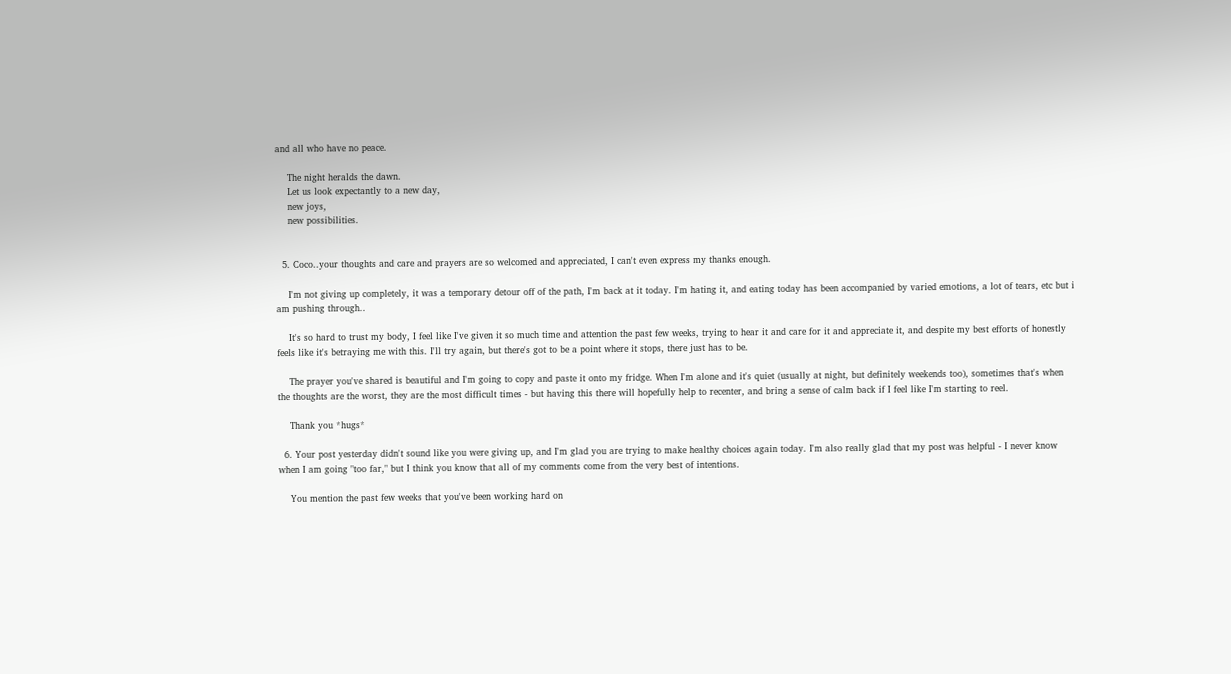and all who have no peace.

    The night heralds the dawn.
    Let us look expectantly to a new day,
    new joys,
    new possibilities.


  5. Coco..your thoughts and care and prayers are so welcomed and appreciated, I can't even express my thanks enough.

    I'm not giving up completely, it was a temporary detour off of the path, I'm back at it today. I'm hating it, and eating today has been accompanied by varied emotions, a lot of tears, etc but i am pushing through..

    It's so hard to trust my body, I feel like I've given it so much time and attention the past few weeks, trying to hear it and care for it and appreciate it, and despite my best efforts of honestly feels like it's betraying me with this. I'll try again, but there's got to be a point where it stops, there just has to be.

    The prayer you've shared is beautiful and I'm going to copy and paste it onto my fridge. When I'm alone and it's quiet (usually at night, but definitely weekends too), sometimes that's when the thoughts are the worst, they are the most difficult times - but having this there will hopefully help to recenter, and bring a sense of calm back if I feel like I'm starting to reel.

    Thank you *hugs*

  6. Your post yesterday didn't sound like you were giving up, and I'm glad you are trying to make healthy choices again today. I'm also really glad that my post was helpful - I never know when I am going "too far," but I think you know that all of my comments come from the very best of intentions.

    You mention the past few weeks that you've been working hard on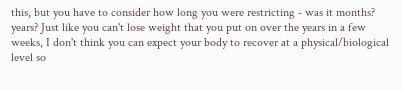this, but you have to consider how long you were restricting - was it months? years? Just like you can't lose weight that you put on over the years in a few weeks, I don't think you can expect your body to recover at a physical/biological level so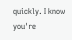quickly. I know you're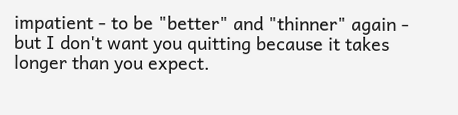impatient - to be "better" and "thinner" again - but I don't want you quitting because it takes longer than you expect.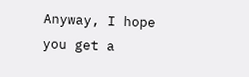Anyway, I hope you get a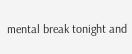mental break tonight and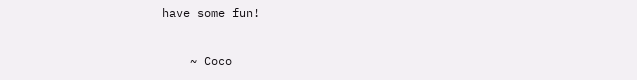have some fun!

    ~ Coco